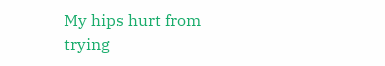My hips hurt from trying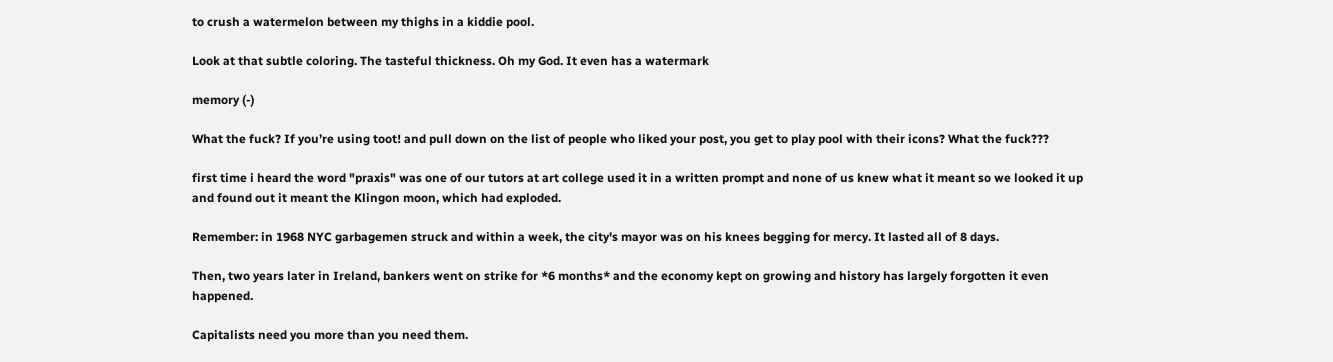to crush a watermelon between my thighs in a kiddie pool.

Look at that subtle coloring. The tasteful thickness. Oh my God. It even has a watermark

memory (-)

What the fuck? If you’re using toot! and pull down on the list of people who liked your post, you get to play pool with their icons? What the fuck???

first time i heard the word "praxis" was one of our tutors at art college used it in a written prompt and none of us knew what it meant so we looked it up and found out it meant the Klingon moon, which had exploded.

Remember: in 1968 NYC garbagemen struck and within a week, the city's mayor was on his knees begging for mercy. It lasted all of 8 days.

Then, two years later in Ireland, bankers went on strike for *6 months* and the economy kept on growing and history has largely forgotten it even happened.

Capitalists need you more than you need them.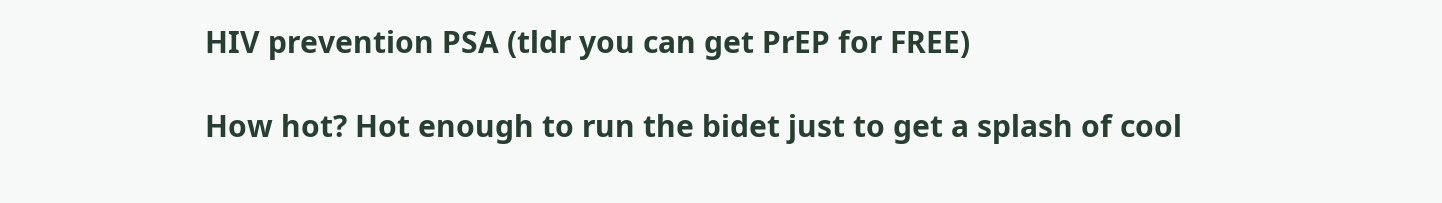HIV prevention PSA (tldr you can get PrEP for FREE)

How hot? Hot enough to run the bidet just to get a splash of cool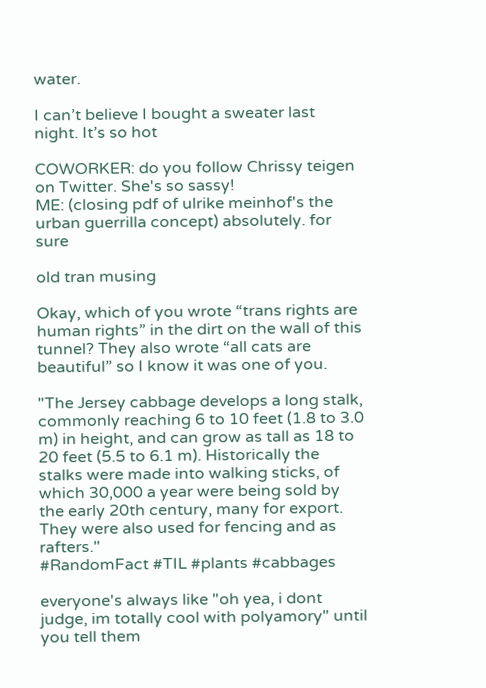water.

I can’t believe I bought a sweater last night. It’s so hot

COWORKER: do you follow Chrissy teigen on Twitter. She's so sassy!
ME: (closing pdf of ulrike meinhof's the urban guerrilla concept) absolutely. for sure

old tran musing

Okay, which of you wrote “trans rights are human rights” in the dirt on the wall of this tunnel? They also wrote “all cats are beautiful” so I know it was one of you.

"The Jersey cabbage develops a long stalk, commonly reaching 6 to 10 feet (1.8 to 3.0 m) in height, and can grow as tall as 18 to 20 feet (5.5 to 6.1 m). Historically the stalks were made into walking sticks, of which 30,000 a year were being sold by the early 20th century, many for export. They were also used for fencing and as rafters."
#RandomFact #TIL #plants #cabbages

everyone's always like "oh yea, i dont judge, im totally cool with polyamory" until you tell them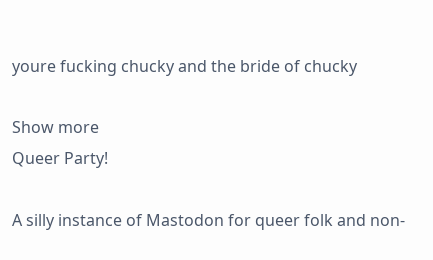youre fucking chucky and the bride of chucky

Show more
Queer Party!

A silly instance of Mastodon for queer folk and non-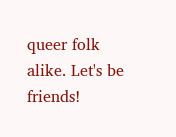queer folk alike. Let's be friends!